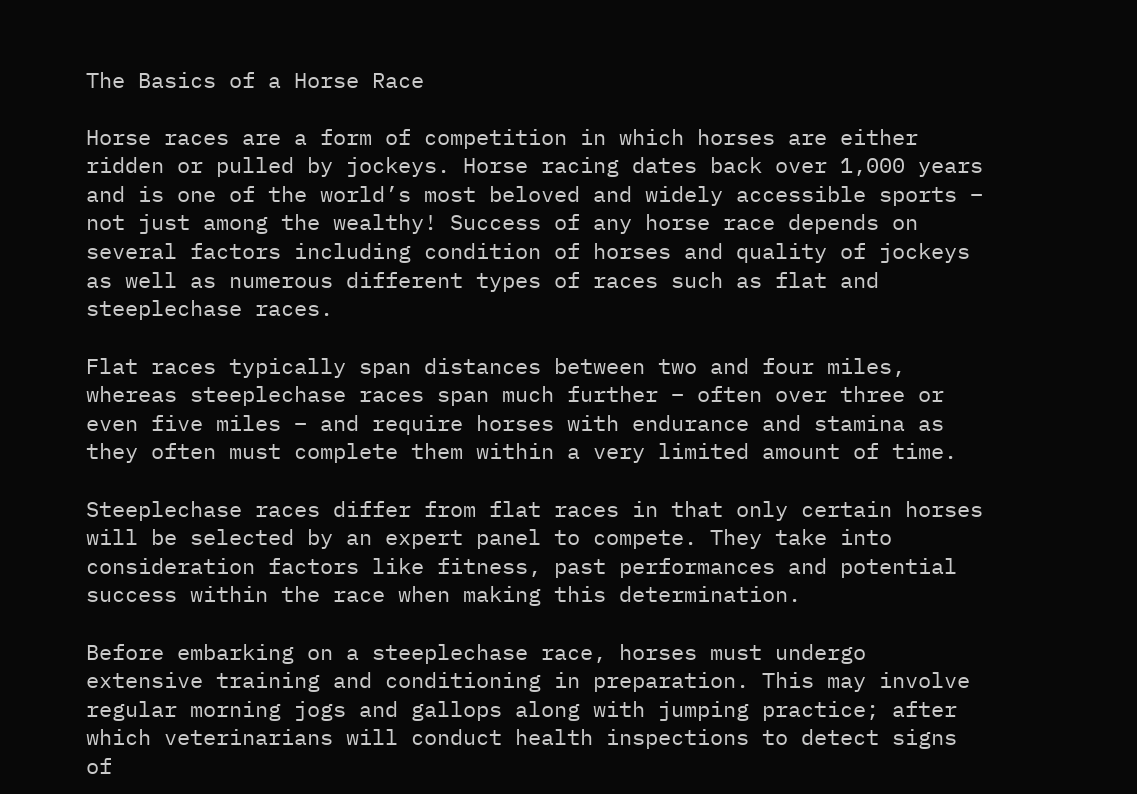The Basics of a Horse Race

Horse races are a form of competition in which horses are either ridden or pulled by jockeys. Horse racing dates back over 1,000 years and is one of the world’s most beloved and widely accessible sports – not just among the wealthy! Success of any horse race depends on several factors including condition of horses and quality of jockeys as well as numerous different types of races such as flat and steeplechase races.

Flat races typically span distances between two and four miles, whereas steeplechase races span much further – often over three or even five miles – and require horses with endurance and stamina as they often must complete them within a very limited amount of time.

Steeplechase races differ from flat races in that only certain horses will be selected by an expert panel to compete. They take into consideration factors like fitness, past performances and potential success within the race when making this determination.

Before embarking on a steeplechase race, horses must undergo extensive training and conditioning in preparation. This may involve regular morning jogs and gallops along with jumping practice; after which veterinarians will conduct health inspections to detect signs of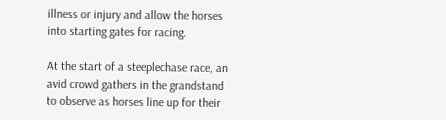illness or injury and allow the horses into starting gates for racing.

At the start of a steeplechase race, an avid crowd gathers in the grandstand to observe as horses line up for their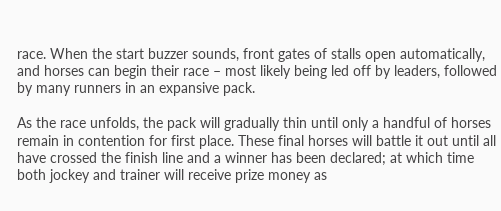race. When the start buzzer sounds, front gates of stalls open automatically, and horses can begin their race – most likely being led off by leaders, followed by many runners in an expansive pack.

As the race unfolds, the pack will gradually thin until only a handful of horses remain in contention for first place. These final horses will battle it out until all have crossed the finish line and a winner has been declared; at which time both jockey and trainer will receive prize money as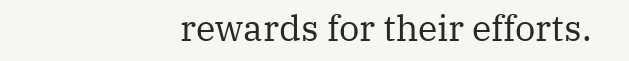rewards for their efforts.